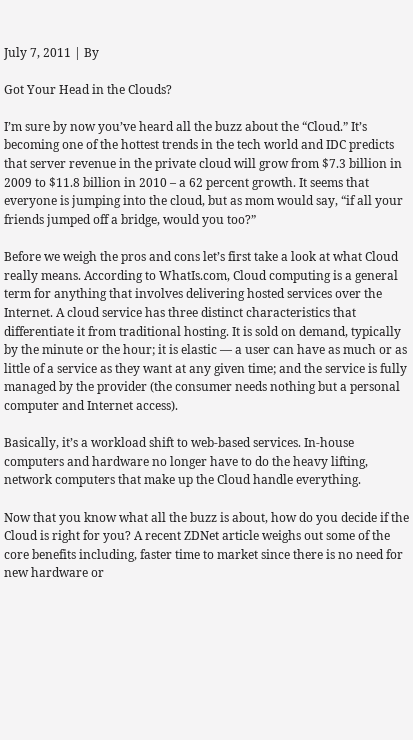July 7, 2011 | By

Got Your Head in the Clouds?

I’m sure by now you’ve heard all the buzz about the “Cloud.” It’s becoming one of the hottest trends in the tech world and IDC predicts that server revenue in the private cloud will grow from $7.3 billion in 2009 to $11.8 billion in 2010 – a 62 percent growth. It seems that everyone is jumping into the cloud, but as mom would say, “if all your friends jumped off a bridge, would you too?”

Before we weigh the pros and cons let’s first take a look at what Cloud really means. According to WhatIs.com, Cloud computing is a general term for anything that involves delivering hosted services over the Internet. A cloud service has three distinct characteristics that differentiate it from traditional hosting. It is sold on demand, typically by the minute or the hour; it is elastic — a user can have as much or as little of a service as they want at any given time; and the service is fully managed by the provider (the consumer needs nothing but a personal computer and Internet access).

Basically, it’s a workload shift to web-based services. In-house computers and hardware no longer have to do the heavy lifting, network computers that make up the Cloud handle everything.

Now that you know what all the buzz is about, how do you decide if the Cloud is right for you? A recent ZDNet article weighs out some of the core benefits including, faster time to market since there is no need for new hardware or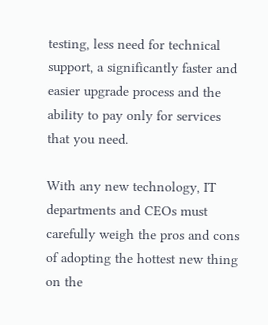testing, less need for technical support, a significantly faster and easier upgrade process and the ability to pay only for services that you need.

With any new technology, IT departments and CEOs must carefully weigh the pros and cons of adopting the hottest new thing on the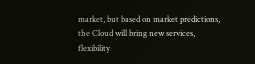market, but based on market predictions, the Cloud will bring new services, flexibility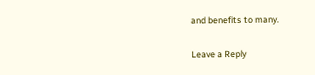and benefits to many.

Leave a Reply